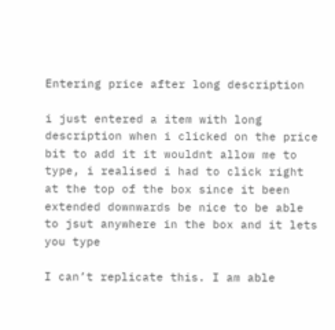Entering price after long description

i just entered a item with long description when i clicked on the price bit to add it it wouldnt allow me to type, i realised i had to click right at the top of the box since it been extended downwards be nice to be able to jsut anywhere in the box and it lets you type

I can’t replicate this. I am able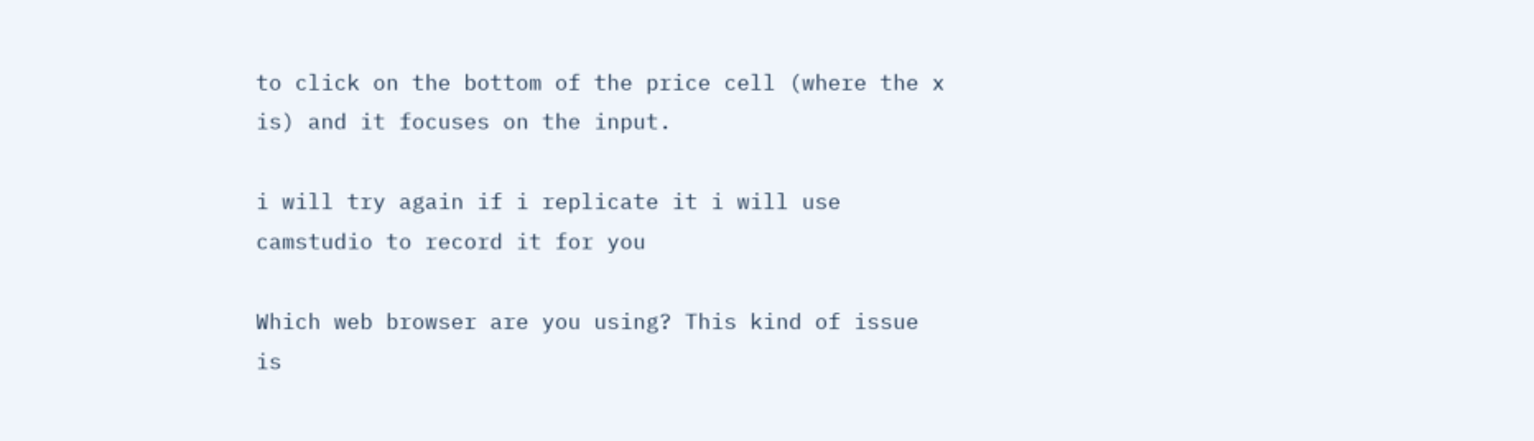to click on the bottom of the price cell (where the x is) and it focuses on the input.

i will try again if i replicate it i will use camstudio to record it for you

Which web browser are you using? This kind of issue is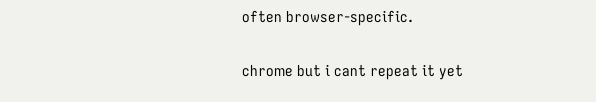often browser-specific.

chrome but i cant repeat it yet